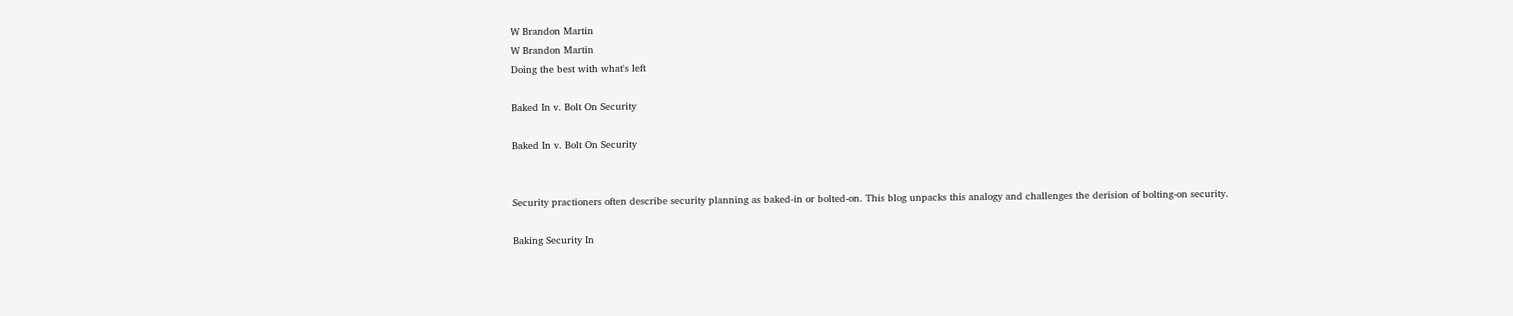W Brandon Martin
W Brandon Martin
Doing the best with what's left

Baked In v. Bolt On Security

Baked In v. Bolt On Security


Security practioners often describe security planning as baked-in or bolted-on. This blog unpacks this analogy and challenges the derision of bolting-on security.

Baking Security In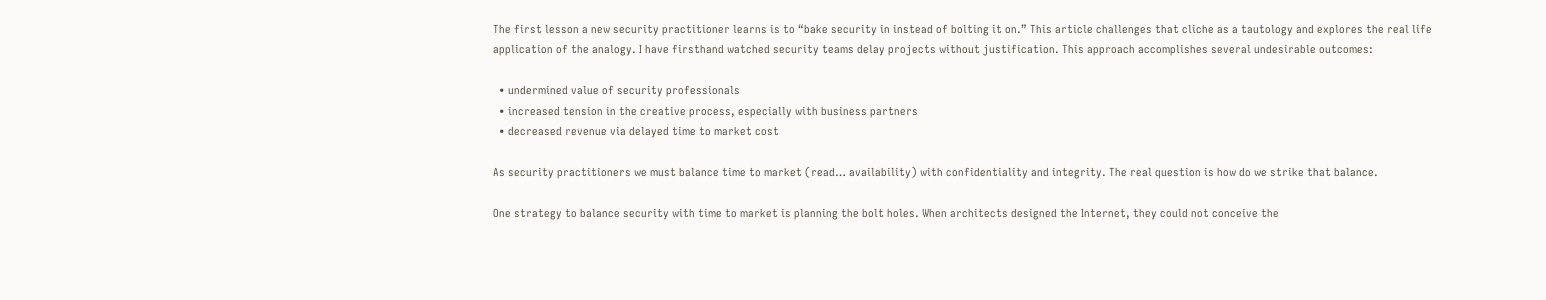The first lesson a new security practitioner learns is to “bake security in instead of bolting it on.” This article challenges that cliche as a tautology and explores the real life application of the analogy. I have firsthand watched security teams delay projects without justification. This approach accomplishes several undesirable outcomes:

  • undermined value of security professionals
  • increased tension in the creative process, especially with business partners
  • decreased revenue via delayed time to market cost

As security practitioners we must balance time to market (read… availability) with confidentiality and integrity. The real question is how do we strike that balance.

One strategy to balance security with time to market is planning the bolt holes. When architects designed the Internet, they could not conceive the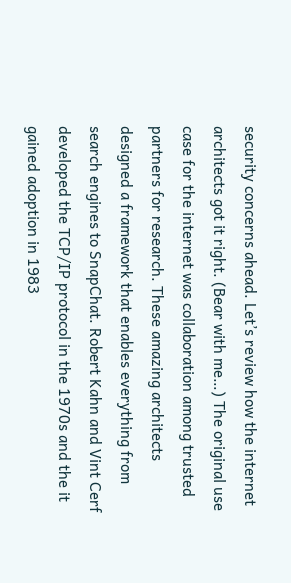security concerns ahead. Let’s review how the internet architects got it right. (Bear with me…) The original use case for the internet was collaboration among trusted partners for research. These amazing architects designed a framework that enables everything from search engines to SnapChat. Robert Kahn and Vint Cerf developed the TCP/IP protocol in the 1970s and the it gained adoption in 1983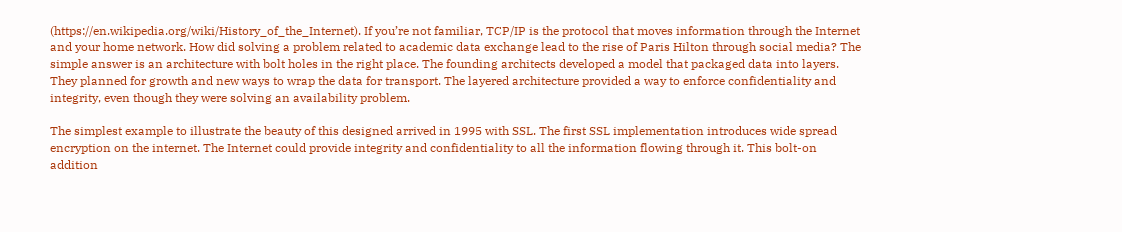(https://en.wikipedia.org/wiki/History_of_the_Internet). If you’re not familiar, TCP/IP is the protocol that moves information through the Internet and your home network. How did solving a problem related to academic data exchange lead to the rise of Paris Hilton through social media? The simple answer is an architecture with bolt holes in the right place. The founding architects developed a model that packaged data into layers. They planned for growth and new ways to wrap the data for transport. The layered architecture provided a way to enforce confidentiality and integrity, even though they were solving an availability problem.

The simplest example to illustrate the beauty of this designed arrived in 1995 with SSL. The first SSL implementation introduces wide spread encryption on the internet. The Internet could provide integrity and confidentiality to all the information flowing through it. This bolt-on addition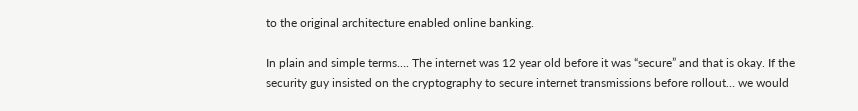to the original architecture enabled online banking.

In plain and simple terms…. The internet was 12 year old before it was “secure” and that is okay. If the security guy insisted on the cryptography to secure internet transmissions before rollout… we would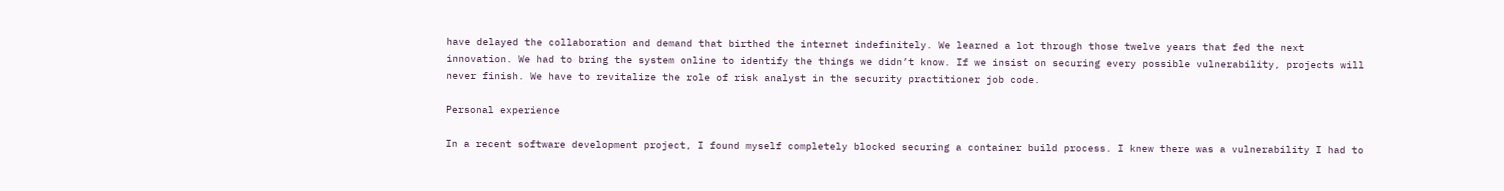have delayed the collaboration and demand that birthed the internet indefinitely. We learned a lot through those twelve years that fed the next innovation. We had to bring the system online to identify the things we didn’t know. If we insist on securing every possible vulnerability, projects will never finish. We have to revitalize the role of risk analyst in the security practitioner job code.

Personal experience

In a recent software development project, I found myself completely blocked securing a container build process. I knew there was a vulnerability I had to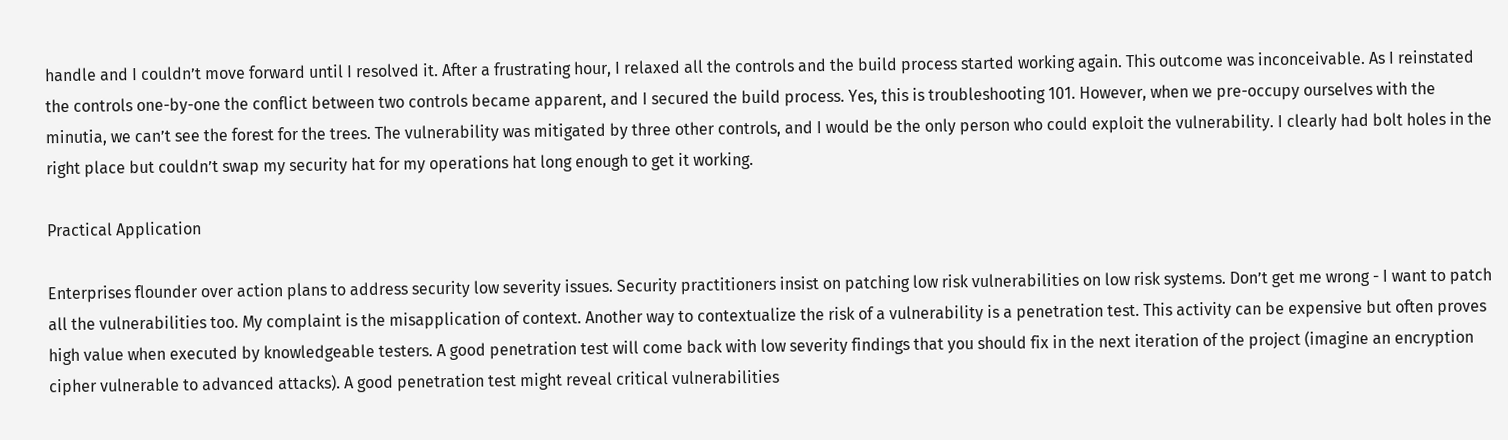handle and I couldn’t move forward until I resolved it. After a frustrating hour, I relaxed all the controls and the build process started working again. This outcome was inconceivable. As I reinstated the controls one-by-one the conflict between two controls became apparent, and I secured the build process. Yes, this is troubleshooting 101. However, when we pre-occupy ourselves with the minutia, we can’t see the forest for the trees. The vulnerability was mitigated by three other controls, and I would be the only person who could exploit the vulnerability. I clearly had bolt holes in the right place but couldn’t swap my security hat for my operations hat long enough to get it working.

Practical Application

Enterprises flounder over action plans to address security low severity issues. Security practitioners insist on patching low risk vulnerabilities on low risk systems. Don’t get me wrong - I want to patch all the vulnerabilities too. My complaint is the misapplication of context. Another way to contextualize the risk of a vulnerability is a penetration test. This activity can be expensive but often proves high value when executed by knowledgeable testers. A good penetration test will come back with low severity findings that you should fix in the next iteration of the project (imagine an encryption cipher vulnerable to advanced attacks). A good penetration test might reveal critical vulnerabilities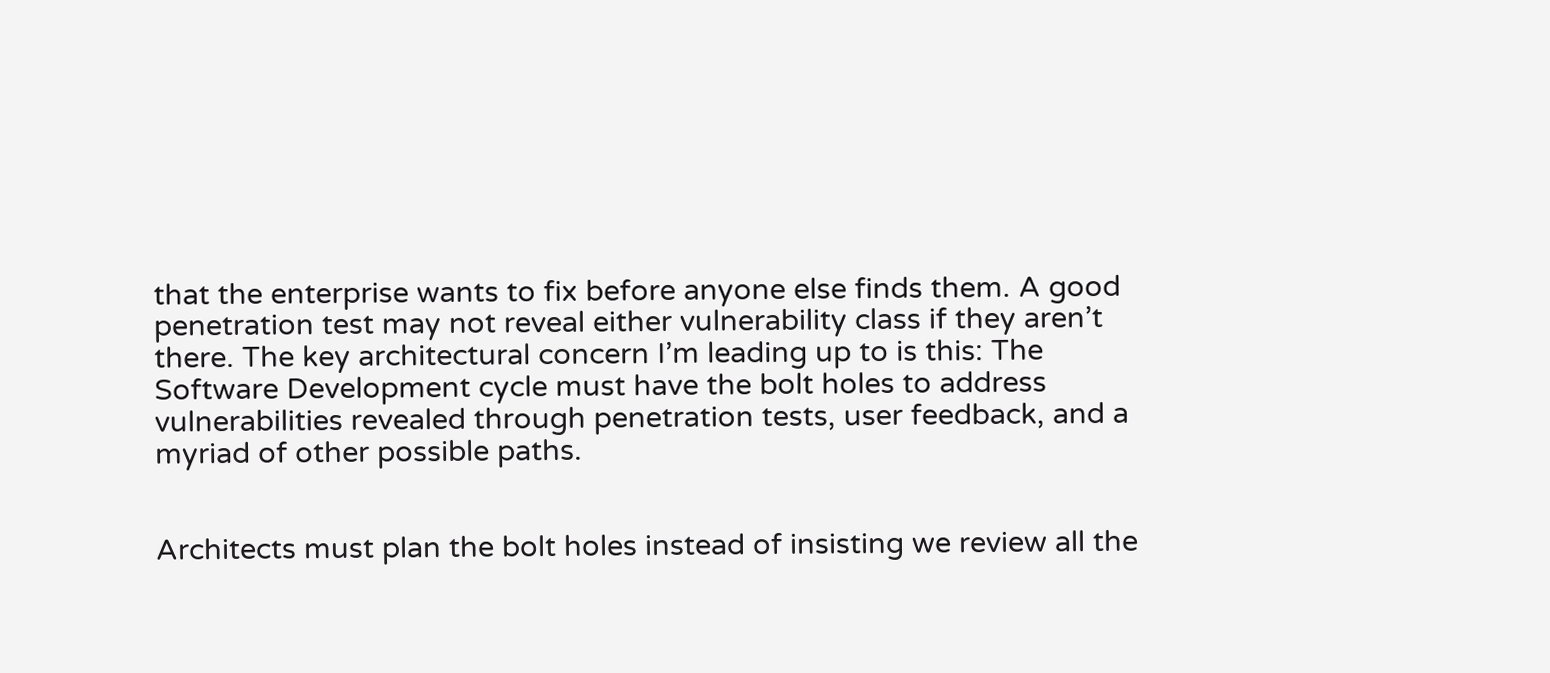that the enterprise wants to fix before anyone else finds them. A good penetration test may not reveal either vulnerability class if they aren’t there. The key architectural concern I’m leading up to is this: The Software Development cycle must have the bolt holes to address vulnerabilities revealed through penetration tests, user feedback, and a myriad of other possible paths.


Architects must plan the bolt holes instead of insisting we review all the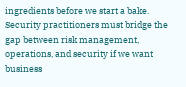ingredients before we start a bake. Security practitioners must bridge the gap between risk management, operations, and security if we want business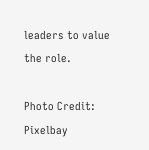leaders to value the role.

Photo Credit: Pixelbay